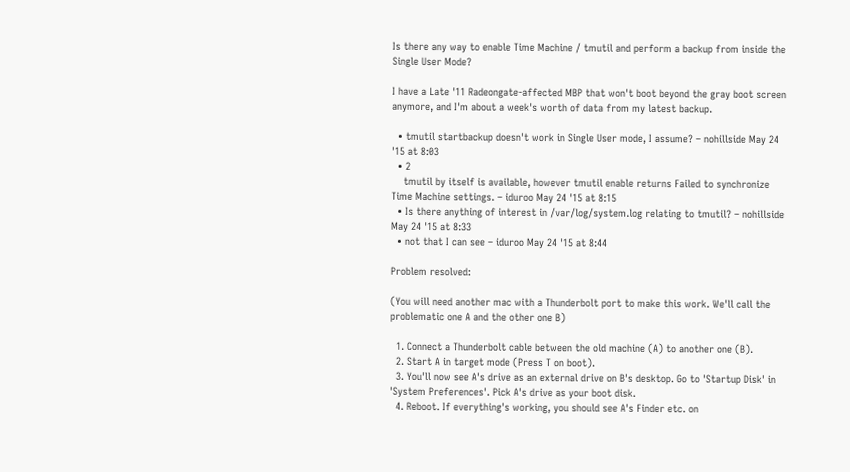Is there any way to enable Time Machine / tmutil and perform a backup from inside the Single User Mode?

I have a Late '11 Radeongate-affected MBP that won't boot beyond the gray boot screen anymore, and I'm about a week's worth of data from my latest backup.

  • tmutil startbackup doesn't work in Single User mode, I assume? – nohillside May 24 '15 at 8:03
  • 2
    tmutil by itself is available, however tmutil enable returns Failed to synchronize Time Machine settings. – iduroo May 24 '15 at 8:15
  • Is there anything of interest in /var/log/system.log relating to tmutil? – nohillside May 24 '15 at 8:33
  • not that I can see – iduroo May 24 '15 at 8:44

Problem resolved:

(You will need another mac with a Thunderbolt port to make this work. We'll call the problematic one A and the other one B)

  1. Connect a Thunderbolt cable between the old machine (A) to another one (B).
  2. Start A in target mode (Press T on boot).
  3. You'll now see A's drive as an external drive on B's desktop. Go to 'Startup Disk' in 'System Preferences'. Pick A's drive as your boot disk.
  4. Reboot. If everything's working, you should see A's Finder etc. on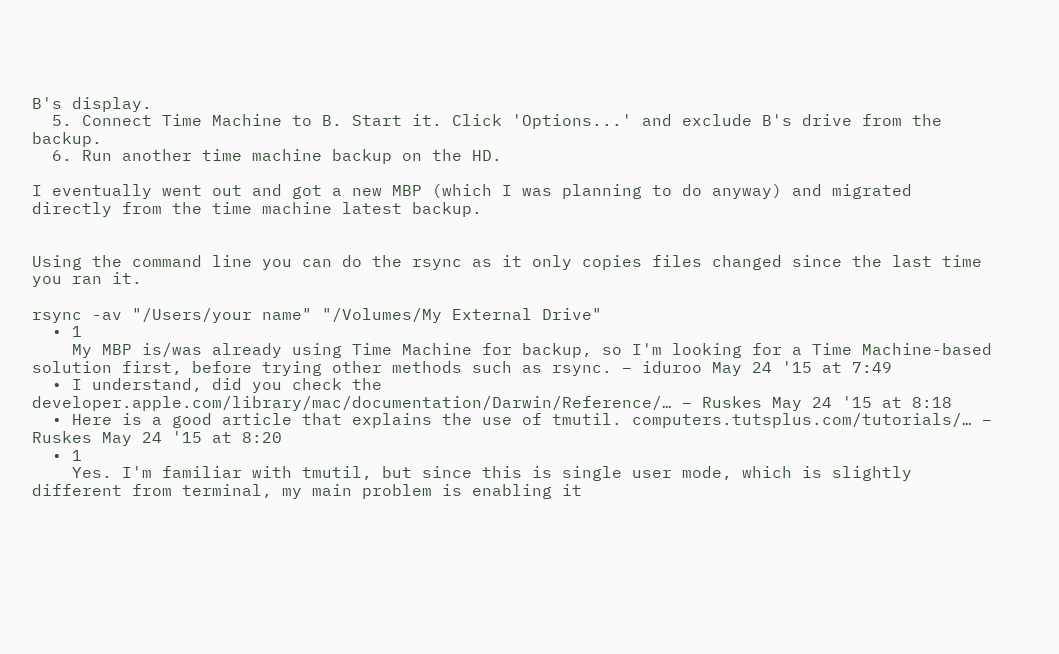B's display.
  5. Connect Time Machine to B. Start it. Click 'Options...' and exclude B's drive from the backup.
  6. Run another time machine backup on the HD.

I eventually went out and got a new MBP (which I was planning to do anyway) and migrated directly from the time machine latest backup.


Using the command line you can do the rsync as it only copies files changed since the last time you ran it.

rsync -av "/Users/your name" "/Volumes/My External Drive"
  • 1
    My MBP is/was already using Time Machine for backup, so I'm looking for a Time Machine-based solution first, before trying other methods such as rsync. – iduroo May 24 '15 at 7:49
  • I understand, did you check the developer.apple.com/library/mac/documentation/Darwin/Reference/… – Ruskes May 24 '15 at 8:18
  • Here is a good article that explains the use of tmutil. computers.tutsplus.com/tutorials/… – Ruskes May 24 '15 at 8:20
  • 1
    Yes. I'm familiar with tmutil, but since this is single user mode, which is slightly different from terminal, my main problem is enabling it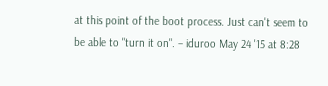at this point of the boot process. Just can't seem to be able to "turn it on". – iduroo May 24 '15 at 8:28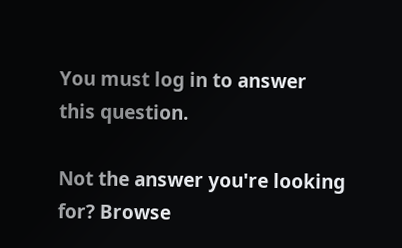You must log in to answer this question.

Not the answer you're looking for? Browse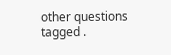other questions tagged .